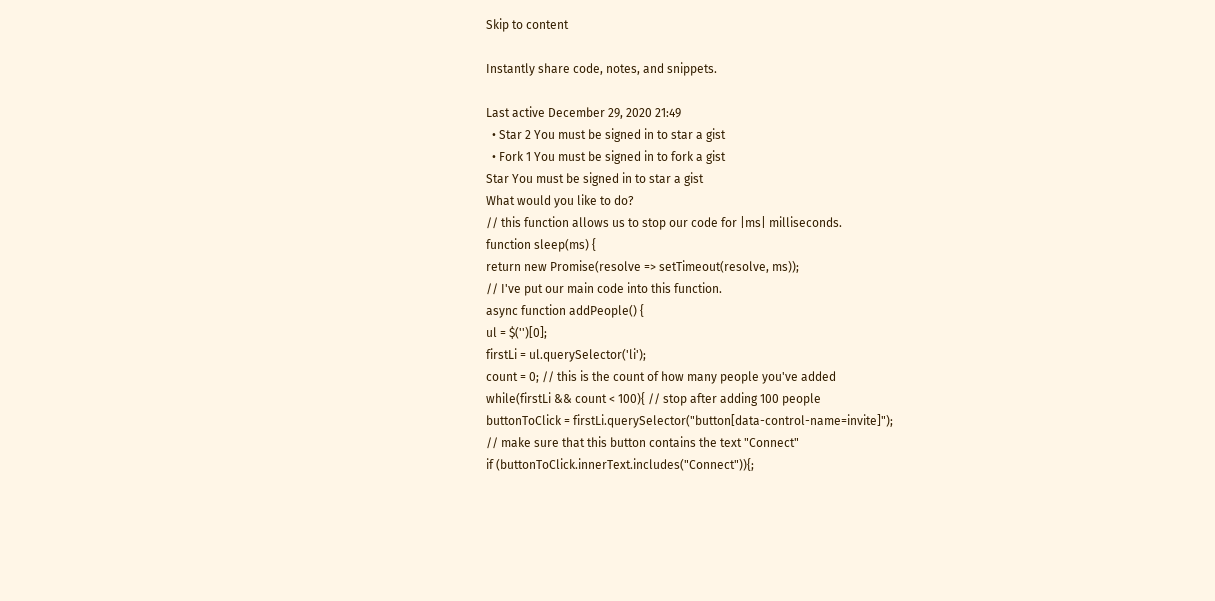Skip to content

Instantly share code, notes, and snippets.

Last active December 29, 2020 21:49
  • Star 2 You must be signed in to star a gist
  • Fork 1 You must be signed in to fork a gist
Star You must be signed in to star a gist
What would you like to do?
// this function allows us to stop our code for |ms| milliseconds.
function sleep(ms) {
return new Promise(resolve => setTimeout(resolve, ms));
// I've put our main code into this function.
async function addPeople() {
ul = $('')[0];
firstLi = ul.querySelector('li');
count = 0; // this is the count of how many people you've added
while(firstLi && count < 100){ // stop after adding 100 people
buttonToClick = firstLi.querySelector("button[data-control-name=invite]");
// make sure that this button contains the text "Connect"
if (buttonToClick.innerText.includes("Connect")){;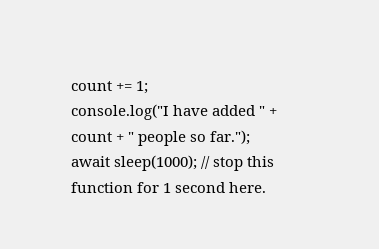count += 1;
console.log("I have added " + count + " people so far.");
await sleep(1000); // stop this function for 1 second here.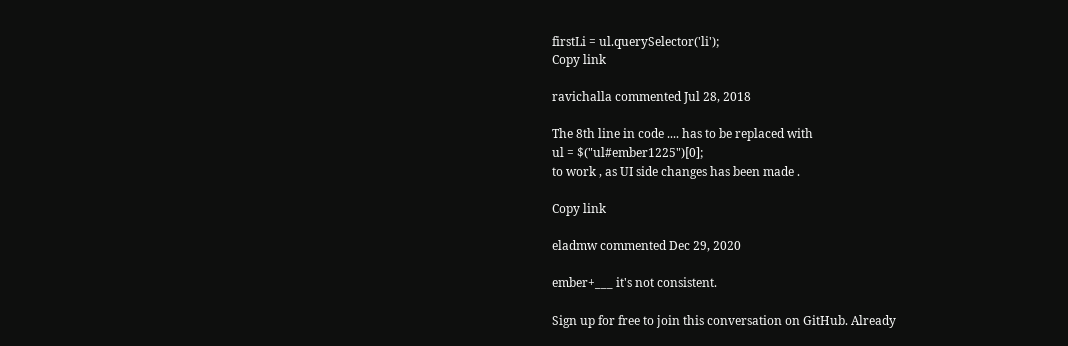firstLi = ul.querySelector('li');
Copy link

ravichalla commented Jul 28, 2018

The 8th line in code .... has to be replaced with
ul = $("ul#ember1225")[0];
to work , as UI side changes has been made .

Copy link

eladmw commented Dec 29, 2020

ember+___ it's not consistent.

Sign up for free to join this conversation on GitHub. Already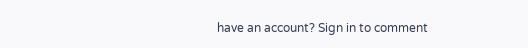have an account? Sign in to comment